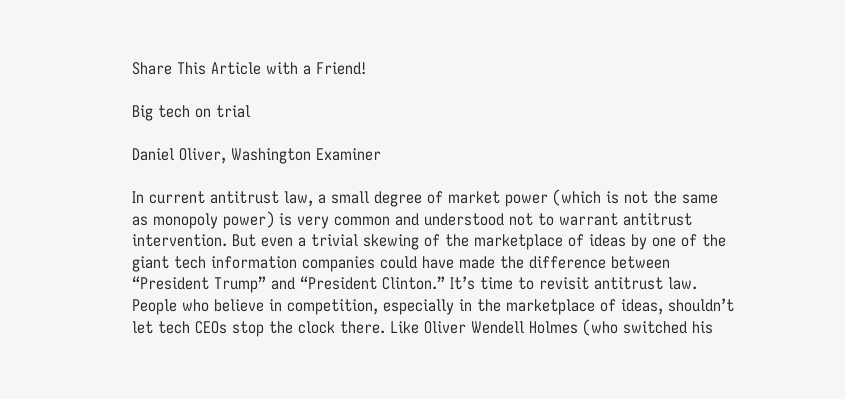Share This Article with a Friend!

Big tech on trial

Daniel Oliver, Washington Examiner

In current antitrust law, a small degree of market power (which is not the same as monopoly power) is very common and understood not to warrant antitrust intervention. But even a trivial skewing of the marketplace of ideas by one of the giant tech information companies could have made the difference between “President Trump” and “President Clinton.” It’s time to revisit antitrust law. People who believe in competition, especially in the marketplace of ideas, shouldn’t let tech CEOs stop the clock there. Like Oliver Wendell Holmes (who switched his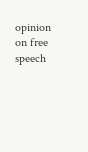opinion on free speech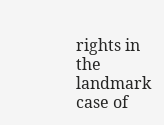rights in the landmark case of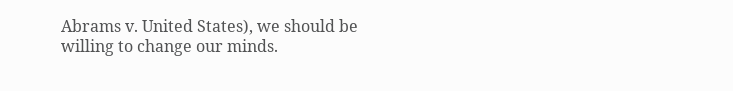Abrams v. United States), we should be willing to change our minds.